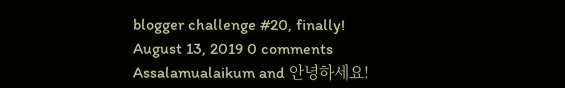blogger challenge #20, finally!
August 13, 2019 0 comments
Assalamualaikum and 안녕하세요!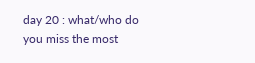day 20 : what/who do you miss the most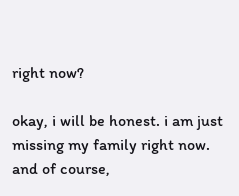right now?

okay, i will be honest. i am just missing my family right now. and of course,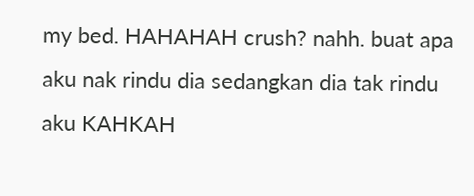my bed. HAHAHAH crush? nahh. buat apa aku nak rindu dia sedangkan dia tak rindu aku KAHKAH